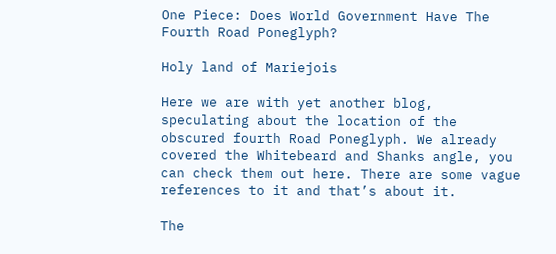One Piece: Does World Government Have The Fourth Road Poneglyph?

Holy land of Mariejois

Here we are with yet another blog, speculating about the location of the obscured fourth Road Poneglyph. We already covered the Whitebeard and Shanks angle, you can check them out here. There are some vague references to it and that’s about it.

The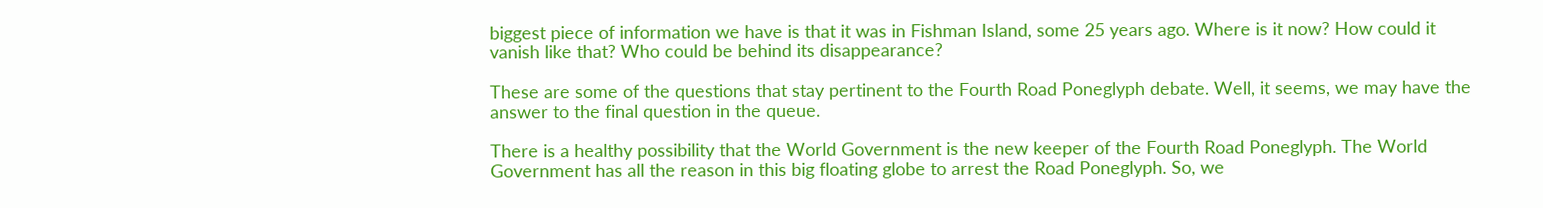biggest piece of information we have is that it was in Fishman Island, some 25 years ago. Where is it now? How could it vanish like that? Who could be behind its disappearance?

These are some of the questions that stay pertinent to the Fourth Road Poneglyph debate. Well, it seems, we may have the answer to the final question in the queue.

There is a healthy possibility that the World Government is the new keeper of the Fourth Road Poneglyph. The World Government has all the reason in this big floating globe to arrest the Road Poneglyph. So, we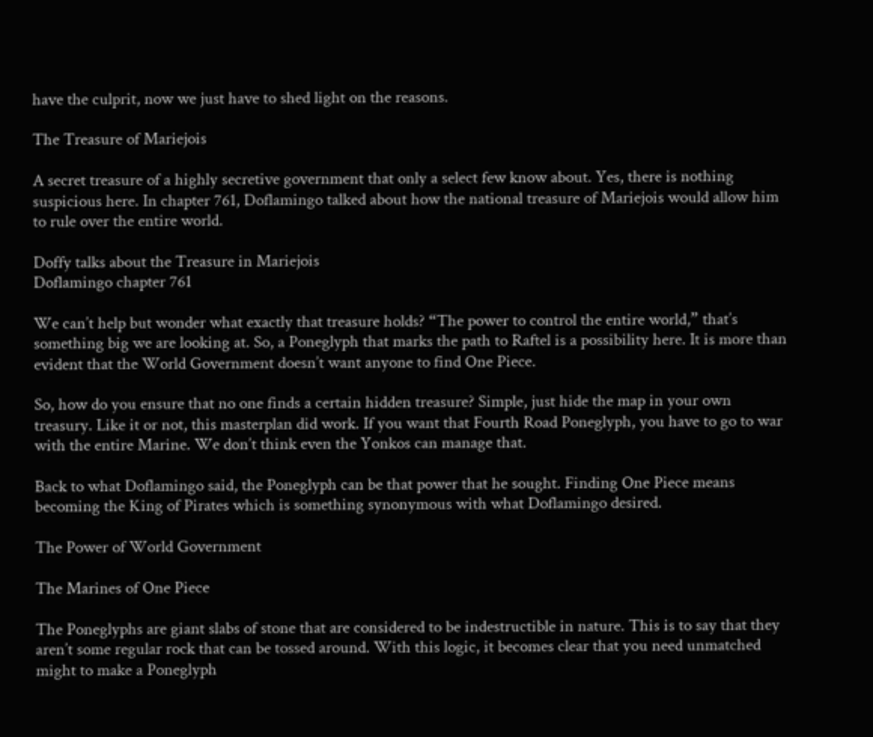have the culprit, now we just have to shed light on the reasons.

The Treasure of Mariejois

A secret treasure of a highly secretive government that only a select few know about. Yes, there is nothing suspicious here. In chapter 761, Doflamingo talked about how the national treasure of Mariejois would allow him to rule over the entire world.

Doffy talks about the Treasure in Mariejois
Doflamingo chapter 761

We can’t help but wonder what exactly that treasure holds? “The power to control the entire world,” that’s something big we are looking at. So, a Poneglyph that marks the path to Raftel is a possibility here. It is more than evident that the World Government doesn’t want anyone to find One Piece.

So, how do you ensure that no one finds a certain hidden treasure? Simple, just hide the map in your own treasury. Like it or not, this masterplan did work. If you want that Fourth Road Poneglyph, you have to go to war with the entire Marine. We don’t think even the Yonkos can manage that.

Back to what Doflamingo said, the Poneglyph can be that power that he sought. Finding One Piece means becoming the King of Pirates which is something synonymous with what Doflamingo desired.

The Power of World Government

The Marines of One Piece

The Poneglyphs are giant slabs of stone that are considered to be indestructible in nature. This is to say that they aren’t some regular rock that can be tossed around. With this logic, it becomes clear that you need unmatched might to make a Poneglyph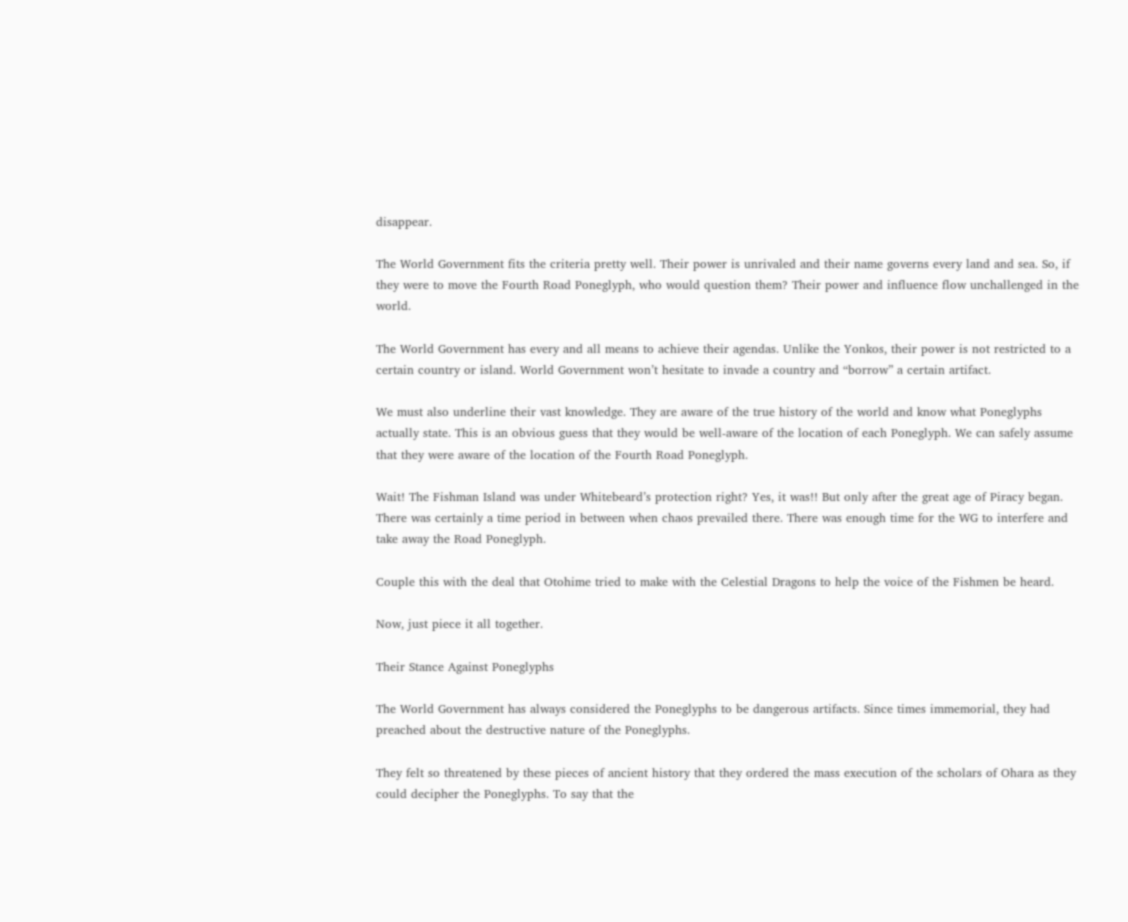disappear.

The World Government fits the criteria pretty well. Their power is unrivaled and their name governs every land and sea. So, if they were to move the Fourth Road Poneglyph, who would question them? Their power and influence flow unchallenged in the world.

The World Government has every and all means to achieve their agendas. Unlike the Yonkos, their power is not restricted to a certain country or island. World Government won’t hesitate to invade a country and “borrow” a certain artifact.

We must also underline their vast knowledge. They are aware of the true history of the world and know what Poneglyphs actually state. This is an obvious guess that they would be well-aware of the location of each Poneglyph. We can safely assume that they were aware of the location of the Fourth Road Poneglyph.

Wait! The Fishman Island was under Whitebeard’s protection right? Yes, it was!! But only after the great age of Piracy began. There was certainly a time period in between when chaos prevailed there. There was enough time for the WG to interfere and take away the Road Poneglyph.

Couple this with the deal that Otohime tried to make with the Celestial Dragons to help the voice of the Fishmen be heard.

Now, just piece it all together.

Their Stance Against Poneglyphs

The World Government has always considered the Poneglyphs to be dangerous artifacts. Since times immemorial, they had preached about the destructive nature of the Poneglyphs.

They felt so threatened by these pieces of ancient history that they ordered the mass execution of the scholars of Ohara as they could decipher the Poneglyphs. To say that the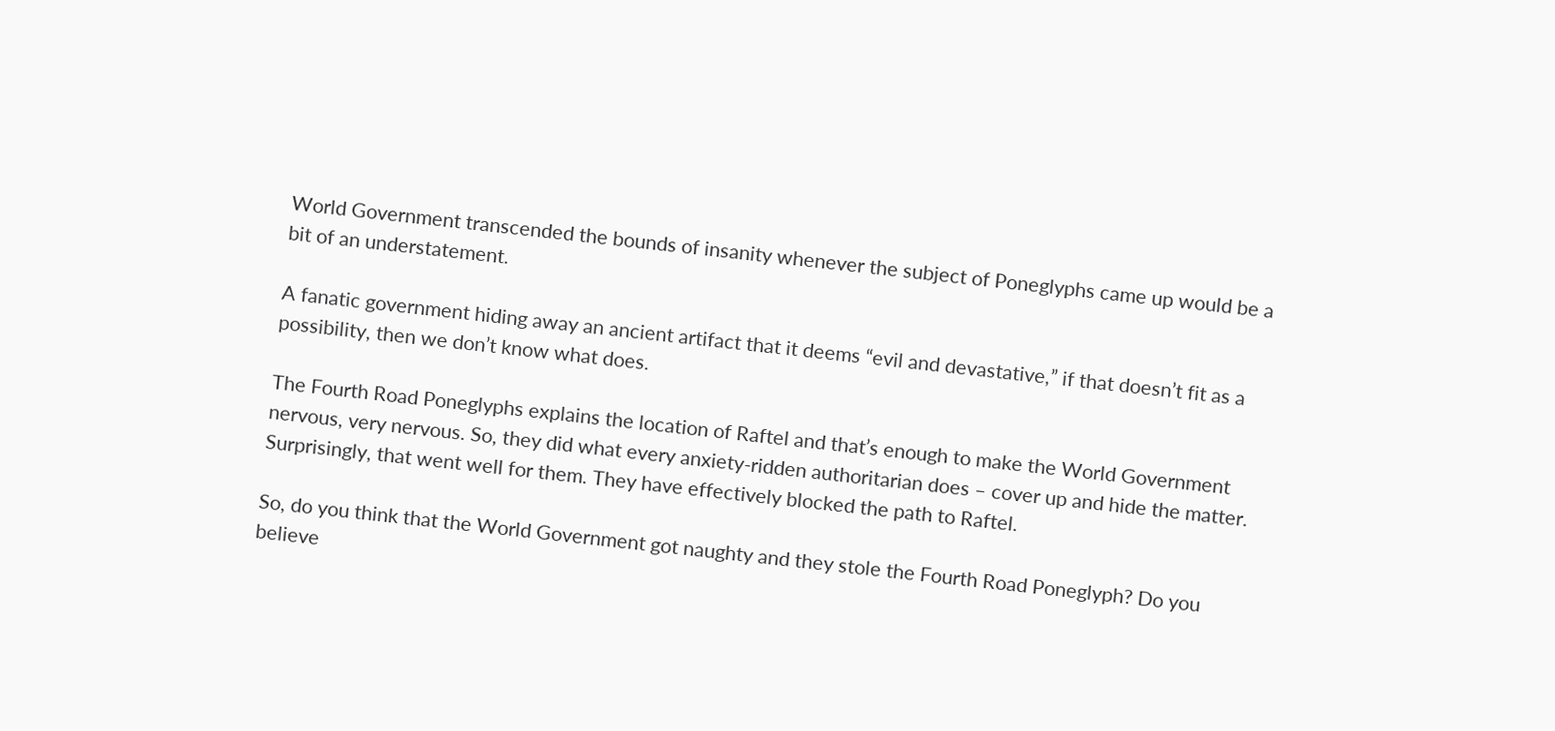World Government transcended the bounds of insanity whenever the subject of Poneglyphs came up would be a bit of an understatement.

A fanatic government hiding away an ancient artifact that it deems “evil and devastative,” if that doesn’t fit as a possibility, then we don’t know what does.

The Fourth Road Poneglyphs explains the location of Raftel and that’s enough to make the World Government nervous, very nervous. So, they did what every anxiety-ridden authoritarian does – cover up and hide the matter. Surprisingly, that went well for them. They have effectively blocked the path to Raftel.

So, do you think that the World Government got naughty and they stole the Fourth Road Poneglyph? Do you believe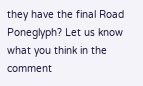they have the final Road Poneglyph? Let us know what you think in the comment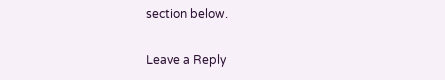section below.

Leave a Reply